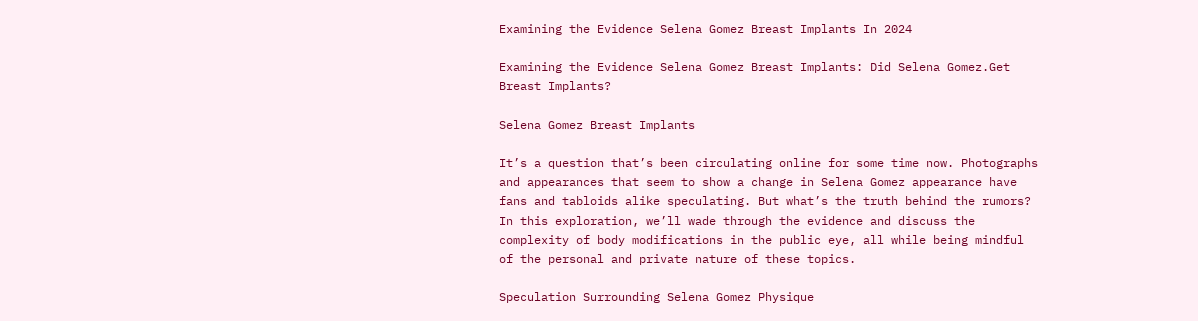Examining the Evidence Selena Gomez Breast Implants In 2024

Examining the Evidence Selena Gomez Breast Implants: Did Selena Gomez.Get Breast Implants?

Selena Gomez Breast Implants

It’s a question that’s been circulating online for some time now. Photographs and appearances that seem to show a change in Selena Gomez appearance have fans and tabloids alike speculating. But what’s the truth behind the rumors? In this exploration, we’ll wade through the evidence and discuss the complexity of body modifications in the public eye, all while being mindful of the personal and private nature of these topics.

Speculation Surrounding Selena Gomez Physique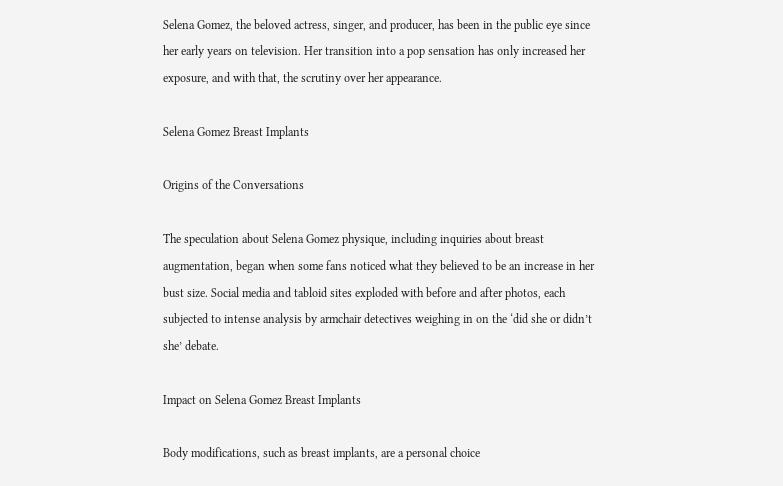Selena Gomez, the beloved actress, singer, and producer, has been in the public eye since her early years on television. Her transition into a pop sensation has only increased her exposure, and with that, the scrutiny over her appearance.

Selena Gomez Breast Implants

Origins of the Conversations

The speculation about Selena Gomez physique, including inquiries about breast augmentation, began when some fans noticed what they believed to be an increase in her bust size. Social media and tabloid sites exploded with before and after photos, each subjected to intense analysis by armchair detectives weighing in on the ‘did she or didn’t she’ debate.

Impact on Selena Gomez Breast Implants

Body modifications, such as breast implants, are a personal choice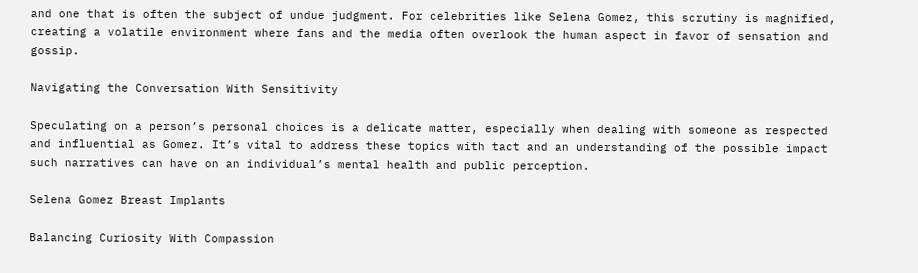and one that is often the subject of undue judgment. For celebrities like Selena Gomez, this scrutiny is magnified, creating a volatile environment where fans and the media often overlook the human aspect in favor of sensation and gossip.

Navigating the Conversation With Sensitivity

Speculating on a person’s personal choices is a delicate matter, especially when dealing with someone as respected and influential as Gomez. It’s vital to address these topics with tact and an understanding of the possible impact such narratives can have on an individual’s mental health and public perception.

Selena Gomez Breast Implants

Balancing Curiosity With Compassion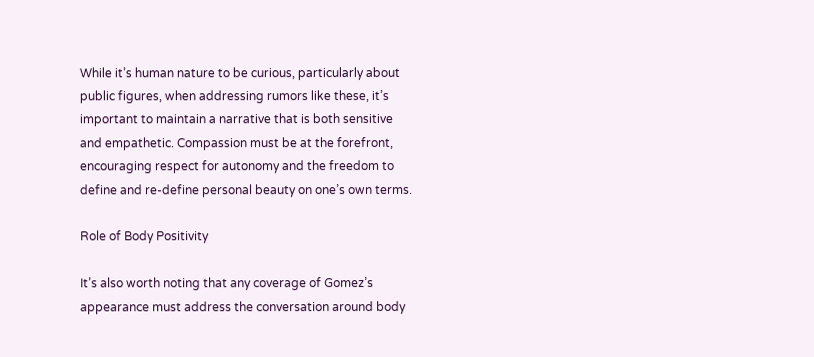While it’s human nature to be curious, particularly about public figures, when addressing rumors like these, it’s important to maintain a narrative that is both sensitive and empathetic. Compassion must be at the forefront, encouraging respect for autonomy and the freedom to define and re-define personal beauty on one’s own terms.

Role of Body Positivity

It’s also worth noting that any coverage of Gomez’s appearance must address the conversation around body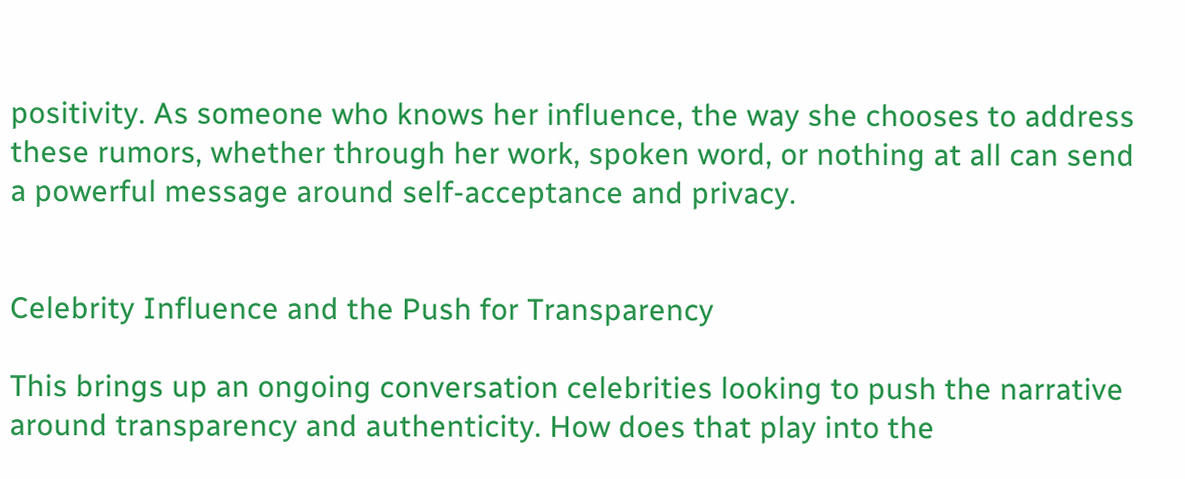positivity. As someone who knows her influence, the way she chooses to address these rumors, whether through her work, spoken word, or nothing at all can send a powerful message around self-acceptance and privacy.


Celebrity Influence and the Push for Transparency

This brings up an ongoing conversation celebrities looking to push the narrative around transparency and authenticity. How does that play into the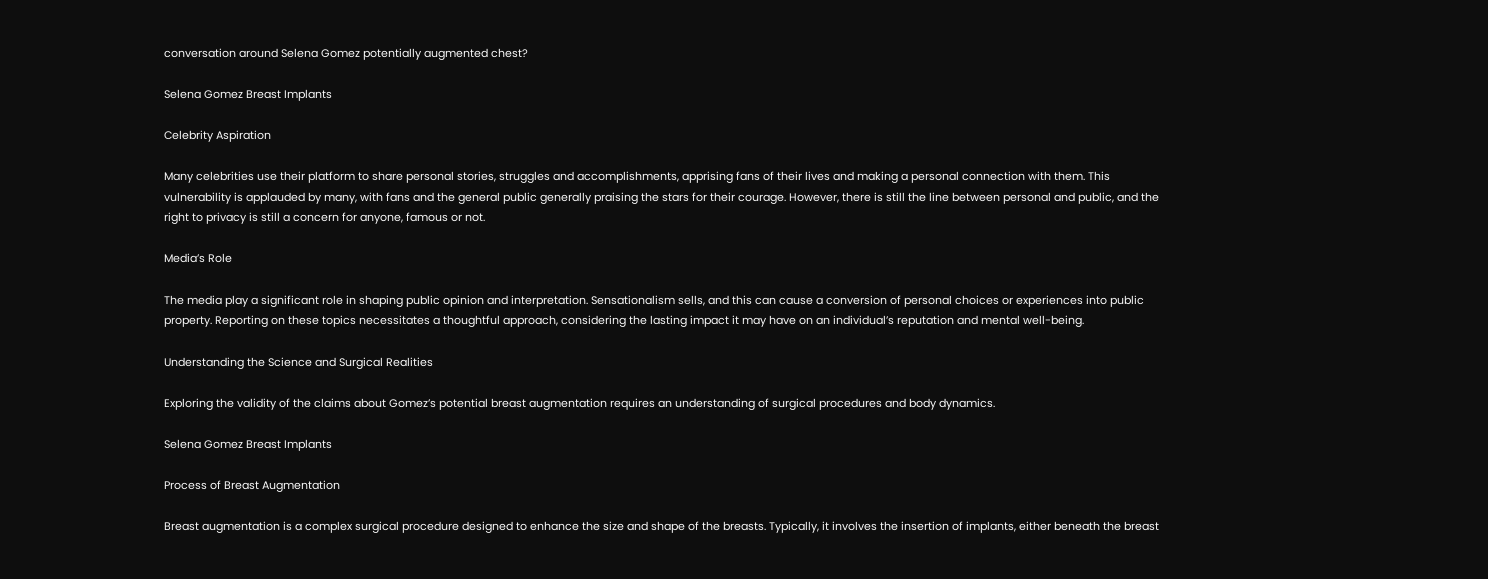conversation around Selena Gomez potentially augmented chest?

Selena Gomez Breast Implants

Celebrity Aspiration

Many celebrities use their platform to share personal stories, struggles and accomplishments, apprising fans of their lives and making a personal connection with them. This vulnerability is applauded by many, with fans and the general public generally praising the stars for their courage. However, there is still the line between personal and public, and the right to privacy is still a concern for anyone, famous or not.

Media’s Role

The media play a significant role in shaping public opinion and interpretation. Sensationalism sells, and this can cause a conversion of personal choices or experiences into public property. Reporting on these topics necessitates a thoughtful approach, considering the lasting impact it may have on an individual’s reputation and mental well-being.

Understanding the Science and Surgical Realities

Exploring the validity of the claims about Gomez’s potential breast augmentation requires an understanding of surgical procedures and body dynamics.

Selena Gomez Breast Implants

Process of Breast Augmentation

Breast augmentation is a complex surgical procedure designed to enhance the size and shape of the breasts. Typically, it involves the insertion of implants, either beneath the breast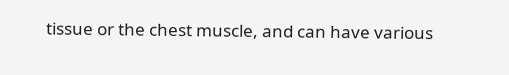tissue or the chest muscle, and can have various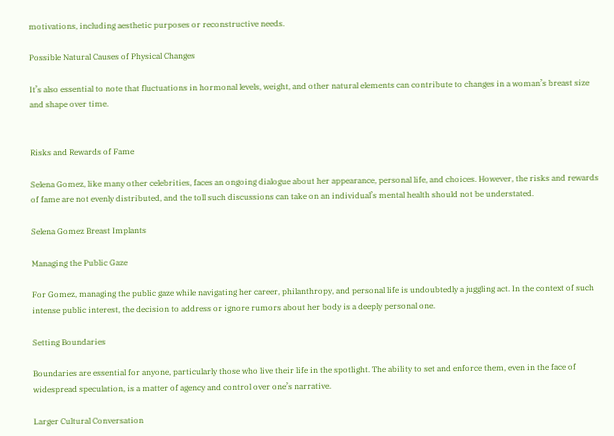motivations, including aesthetic purposes or reconstructive needs.

Possible Natural Causes of Physical Changes

It’s also essential to note that fluctuations in hormonal levels, weight, and other natural elements can contribute to changes in a woman’s breast size and shape over time.


Risks and Rewards of Fame

Selena Gomez, like many other celebrities, faces an ongoing dialogue about her appearance, personal life, and choices. However, the risks and rewards of fame are not evenly distributed, and the toll such discussions can take on an individual’s mental health should not be understated.

Selena Gomez Breast Implants

Managing the Public Gaze

For Gomez, managing the public gaze while navigating her career, philanthropy, and personal life is undoubtedly a juggling act. In the context of such intense public interest, the decision to address or ignore rumors about her body is a deeply personal one.

Setting Boundaries

Boundaries are essential for anyone, particularly those who live their life in the spotlight. The ability to set and enforce them, even in the face of widespread speculation, is a matter of agency and control over one’s narrative.

Larger Cultural Conversation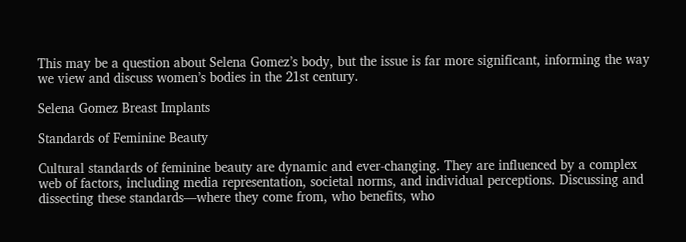This may be a question about Selena Gomez’s body, but the issue is far more significant, informing the way we view and discuss women’s bodies in the 21st century.

Selena Gomez Breast Implants

Standards of Feminine Beauty

Cultural standards of feminine beauty are dynamic and ever-changing. They are influenced by a complex web of factors, including media representation, societal norms, and individual perceptions. Discussing and dissecting these standards—where they come from, who benefits, who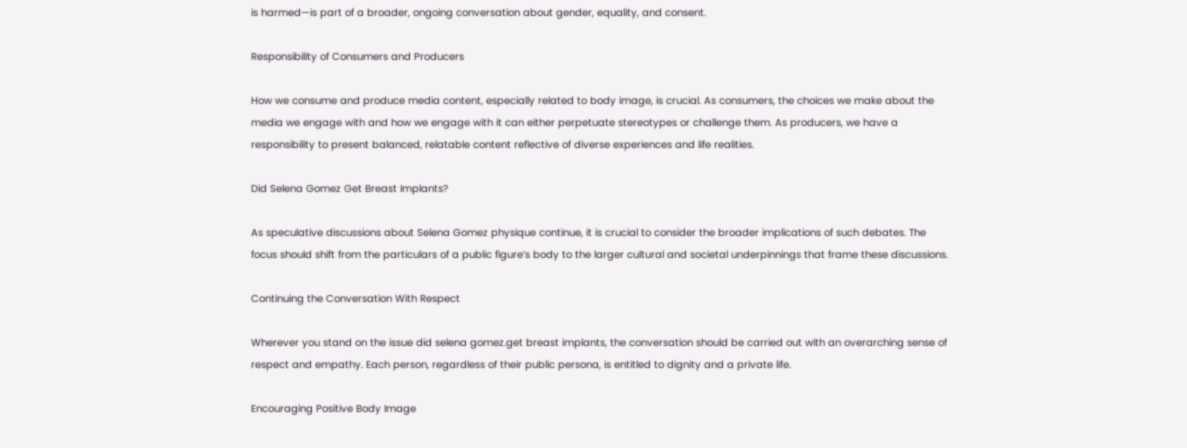is harmed—is part of a broader, ongoing conversation about gender, equality, and consent.

Responsibility of Consumers and Producers

How we consume and produce media content, especially related to body image, is crucial. As consumers, the choices we make about the media we engage with and how we engage with it can either perpetuate stereotypes or challenge them. As producers, we have a responsibility to present balanced, relatable content reflective of diverse experiences and life realities.

Did Selena Gomez Get Breast Implants?

As speculative discussions about Selena Gomez physique continue, it is crucial to consider the broader implications of such debates. The focus should shift from the particulars of a public figure’s body to the larger cultural and societal underpinnings that frame these discussions.

Continuing the Conversation With Respect

Wherever you stand on the issue did selena gomez.get breast implants, the conversation should be carried out with an overarching sense of respect and empathy. Each person, regardless of their public persona, is entitled to dignity and a private life.

Encouraging Positive Body Image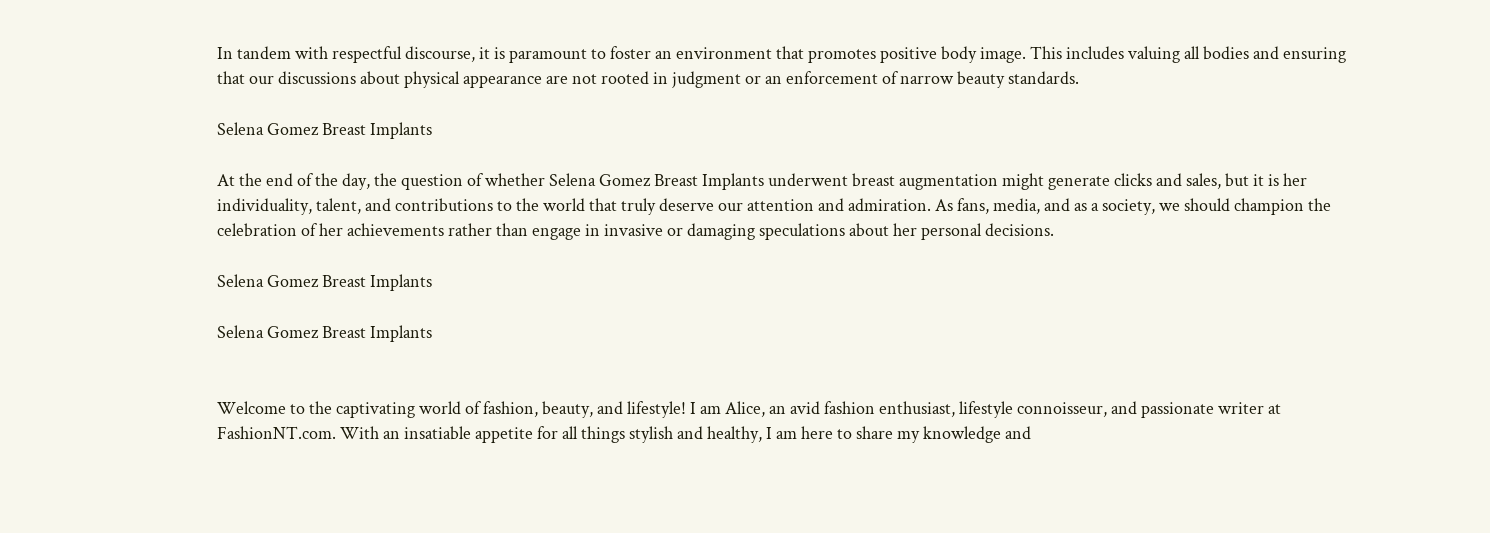In tandem with respectful discourse, it is paramount to foster an environment that promotes positive body image. This includes valuing all bodies and ensuring that our discussions about physical appearance are not rooted in judgment or an enforcement of narrow beauty standards.

Selena Gomez Breast Implants

At the end of the day, the question of whether Selena Gomez Breast Implants underwent breast augmentation might generate clicks and sales, but it is her individuality, talent, and contributions to the world that truly deserve our attention and admiration. As fans, media, and as a society, we should champion the celebration of her achievements rather than engage in invasive or damaging speculations about her personal decisions.

Selena Gomez Breast Implants

Selena Gomez Breast Implants


Welcome to the captivating world of fashion, beauty, and lifestyle! I am Alice, an avid fashion enthusiast, lifestyle connoisseur, and passionate writer at FashionNT.com. With an insatiable appetite for all things stylish and healthy, I am here to share my knowledge and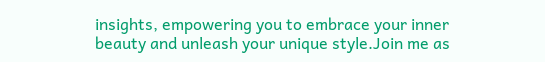insights, empowering you to embrace your inner beauty and unleash your unique style.Join me as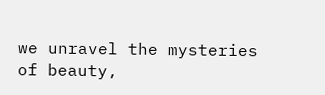we unravel the mysteries of beauty,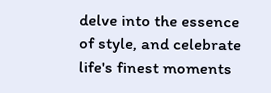delve into the essence of style, and celebrate life's finest moments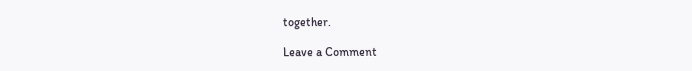together.

Leave a Comment